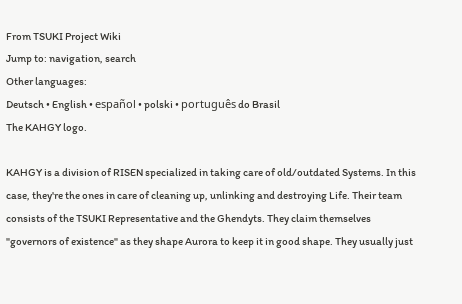From TSUKI Project Wiki
Jump to: navigation, search
Other languages:
Deutsch • English • español • polski • português do Brasil
The KAHGY logo.

KAHGY is a division of RISEN specialized in taking care of old/outdated Systems. In this case, they're the ones in care of cleaning up, unlinking and destroying Life. Their team consists of the TSUKI Representative and the Ghendyts. They claim themselves "governors of existence" as they shape Aurora to keep it in good shape. They usually just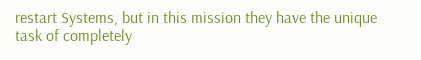restart Systems, but in this mission they have the unique task of completely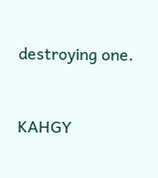destroying one.


KAHGY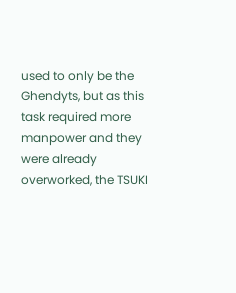used to only be the Ghendyts, but as this task required more manpower and they were already overworked, the TSUKI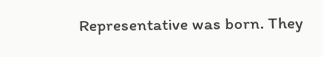Representative was born. They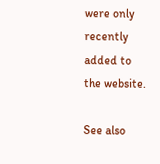were only recently added to the website.

See also